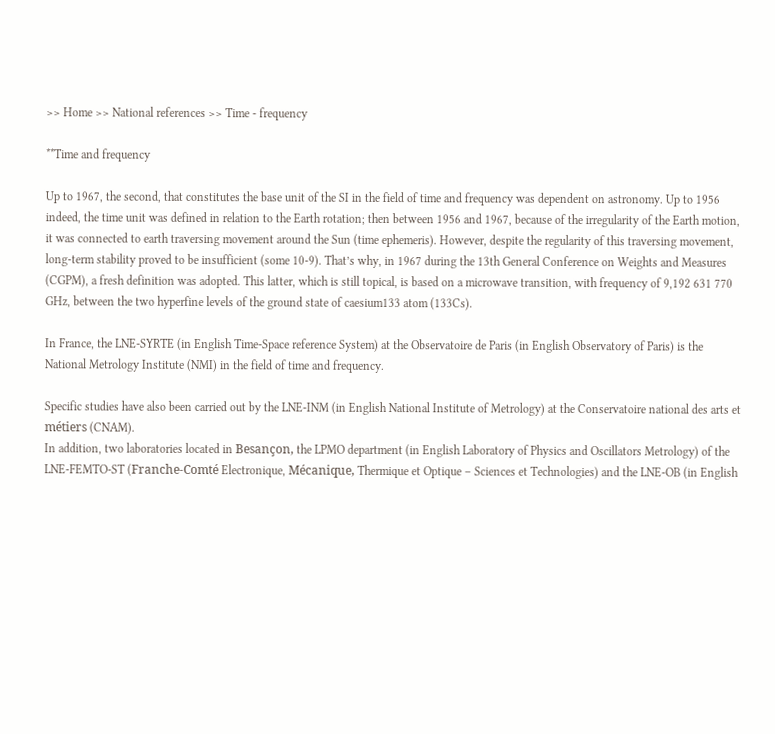>> Home >> National references >> Time - frequency

**Time and frequency

Up to 1967, the second, that constitutes the base unit of the SI in the field of time and frequency was dependent on astronomy. Up to 1956 indeed, the time unit was defined in relation to the Earth rotation; then between 1956 and 1967, because of the irregularity of the Earth motion, it was connected to earth traversing movement around the Sun (time ephemeris). However, despite the regularity of this traversing movement, long-term stability proved to be insufficient (some 10-9). That’s why, in 1967 during the 13th General Conference on Weights and Measures (CGPM), a fresh definition was adopted. This latter, which is still topical, is based on a microwave transition, with frequency of 9,192 631 770 GHz, between the two hyperfine levels of the ground state of caesium133 atom (133Cs).

In France, the LNE-SYRTE (in English Time-Space reference System) at the Observatoire de Paris (in English Observatory of Paris) is the National Metrology Institute (NMI) in the field of time and frequency.

Specific studies have also been carried out by the LNE-INM (in English National Institute of Metrology) at the Conservatoire national des arts et métiers (CNAM).
In addition, two laboratories located in Besançon, the LPMO department (in English Laboratory of Physics and Oscillators Metrology) of the LNE-FEMTO-ST (Franche-Comté Electronique, Mécanique, Thermique et Optique – Sciences et Technologies) and the LNE-OB (in English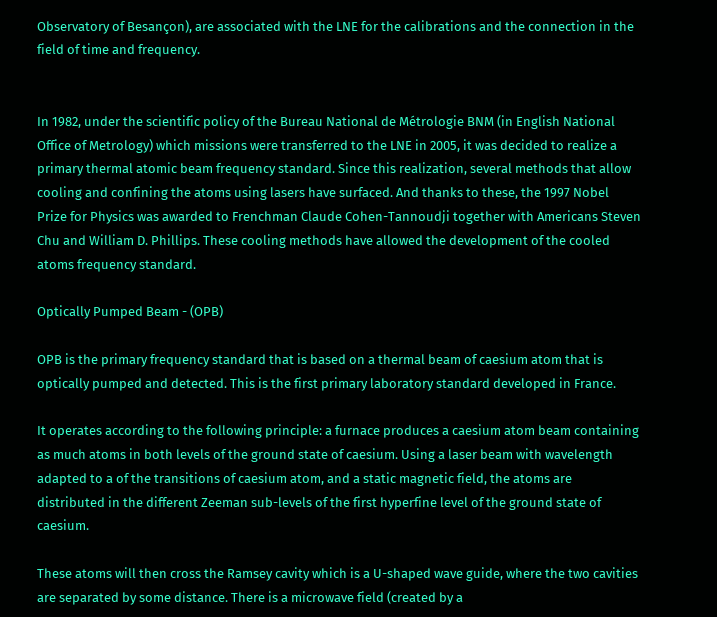Observatory of Besançon), are associated with the LNE for the calibrations and the connection in the field of time and frequency.


In 1982, under the scientific policy of the Bureau National de Métrologie BNM (in English National Office of Metrology) which missions were transferred to the LNE in 2005, it was decided to realize a primary thermal atomic beam frequency standard. Since this realization, several methods that allow cooling and confining the atoms using lasers have surfaced. And thanks to these, the 1997 Nobel Prize for Physics was awarded to Frenchman Claude Cohen-Tannoudji together with Americans Steven Chu and William D. Phillips. These cooling methods have allowed the development of the cooled atoms frequency standard.

Optically Pumped Beam - (OPB)

OPB is the primary frequency standard that is based on a thermal beam of caesium atom that is optically pumped and detected. This is the first primary laboratory standard developed in France.

It operates according to the following principle: a furnace produces a caesium atom beam containing as much atoms in both levels of the ground state of caesium. Using a laser beam with wavelength adapted to a of the transitions of caesium atom, and a static magnetic field, the atoms are distributed in the different Zeeman sub-levels of the first hyperfine level of the ground state of caesium.

These atoms will then cross the Ramsey cavity which is a U-shaped wave guide, where the two cavities are separated by some distance. There is a microwave field (created by a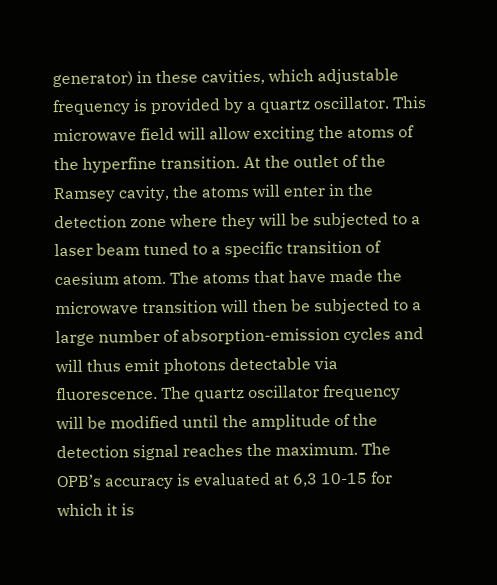generator) in these cavities, which adjustable frequency is provided by a quartz oscillator. This microwave field will allow exciting the atoms of the hyperfine transition. At the outlet of the Ramsey cavity, the atoms will enter in the detection zone where they will be subjected to a laser beam tuned to a specific transition of caesium atom. The atoms that have made the microwave transition will then be subjected to a large number of absorption-emission cycles and will thus emit photons detectable via fluorescence. The quartz oscillator frequency will be modified until the amplitude of the detection signal reaches the maximum. The OPB’s accuracy is evaluated at 6,3 10-15 for which it is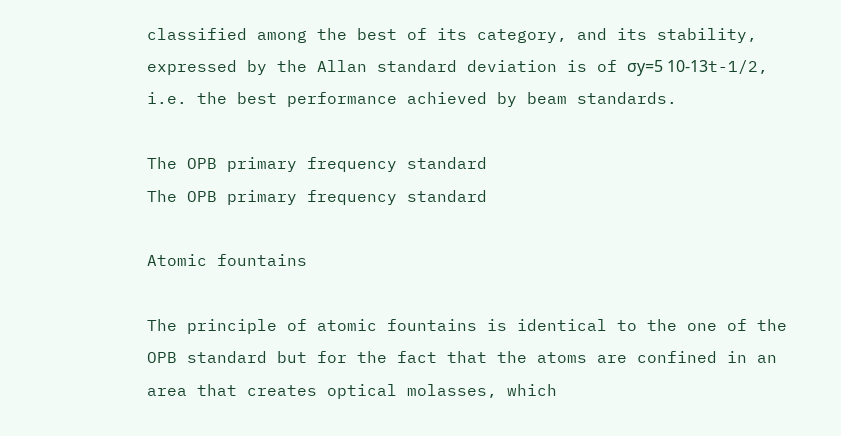classified among the best of its category, and its stability, expressed by the Allan standard deviation is of σy=5 10-13t-1/2, i.e. the best performance achieved by beam standards.

The OPB primary frequency standard
The OPB primary frequency standard

Atomic fountains

The principle of atomic fountains is identical to the one of the OPB standard but for the fact that the atoms are confined in an area that creates optical molasses, which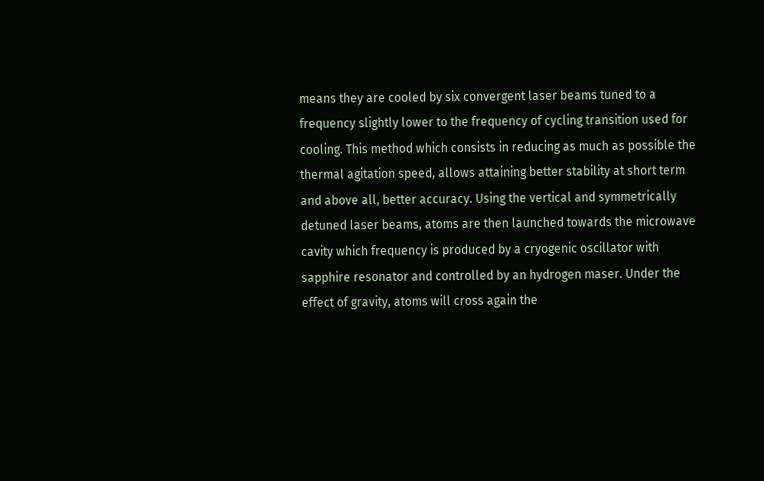means they are cooled by six convergent laser beams tuned to a frequency slightly lower to the frequency of cycling transition used for cooling. This method which consists in reducing as much as possible the thermal agitation speed, allows attaining better stability at short term and above all, better accuracy. Using the vertical and symmetrically detuned laser beams, atoms are then launched towards the microwave cavity which frequency is produced by a cryogenic oscillator with sapphire resonator and controlled by an hydrogen maser. Under the effect of gravity, atoms will cross again the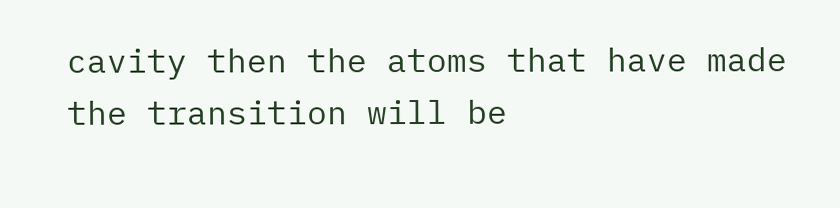cavity then the atoms that have made the transition will be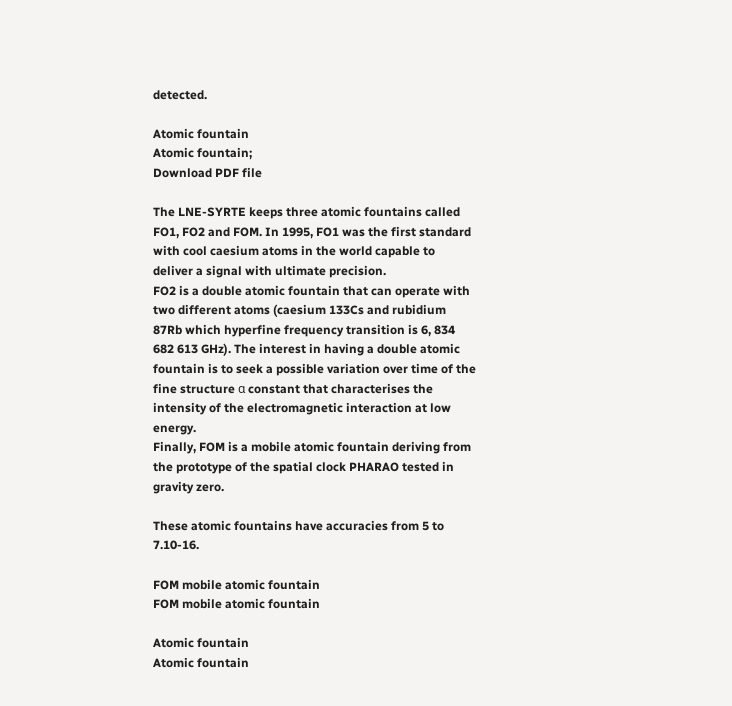detected.

Atomic fountain
Atomic fountain;
Download PDF file

The LNE-SYRTE keeps three atomic fountains called FO1, FO2 and FOM. In 1995, FO1 was the first standard with cool caesium atoms in the world capable to deliver a signal with ultimate precision.
FO2 is a double atomic fountain that can operate with two different atoms (caesium 133Cs and rubidium 87Rb which hyperfine frequency transition is 6, 834 682 613 GHz). The interest in having a double atomic fountain is to seek a possible variation over time of the fine structure α constant that characterises the intensity of the electromagnetic interaction at low energy.
Finally, FOM is a mobile atomic fountain deriving from the prototype of the spatial clock PHARAO tested in gravity zero.

These atomic fountains have accuracies from 5 to 7.10-16.

FOM mobile atomic fountain
FOM mobile atomic fountain

Atomic fountain
Atomic fountain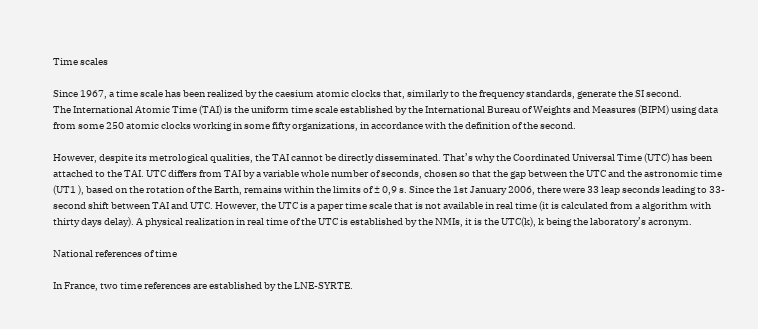Time scales

Since 1967, a time scale has been realized by the caesium atomic clocks that, similarly to the frequency standards, generate the SI second.
The International Atomic Time (TAI) is the uniform time scale established by the International Bureau of Weights and Measures (BIPM) using data from some 250 atomic clocks working in some fifty organizations, in accordance with the definition of the second.

However, despite its metrological qualities, the TAI cannot be directly disseminated. That’s why the Coordinated Universal Time (UTC) has been attached to the TAI. UTC differs from TAI by a variable whole number of seconds, chosen so that the gap between the UTC and the astronomic time (UT1 ), based on the rotation of the Earth, remains within the limits of ± 0,9 s. Since the 1st January 2006, there were 33 leap seconds leading to 33-second shift between TAI and UTC. However, the UTC is a paper time scale that is not available in real time (it is calculated from a algorithm with thirty days delay). A physical realization in real time of the UTC is established by the NMIs, it is the UTC(k), k being the laboratory’s acronym.

National references of time

In France, two time references are established by the LNE-SYRTE.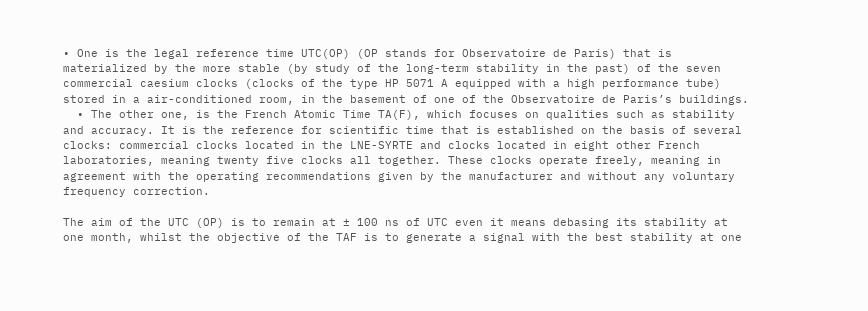• One is the legal reference time UTC(OP) (OP stands for Observatoire de Paris) that is materialized by the more stable (by study of the long-term stability in the past) of the seven commercial caesium clocks (clocks of the type HP 5071 A equipped with a high performance tube) stored in a air-conditioned room, in the basement of one of the Observatoire de Paris’s buildings.
  • The other one, is the French Atomic Time TA(F), which focuses on qualities such as stability and accuracy. It is the reference for scientific time that is established on the basis of several clocks: commercial clocks located in the LNE-SYRTE and clocks located in eight other French laboratories, meaning twenty five clocks all together. These clocks operate freely, meaning in agreement with the operating recommendations given by the manufacturer and without any voluntary frequency correction.

The aim of the UTC (OP) is to remain at ± 100 ns of UTC even it means debasing its stability at one month, whilst the objective of the TAF is to generate a signal with the best stability at one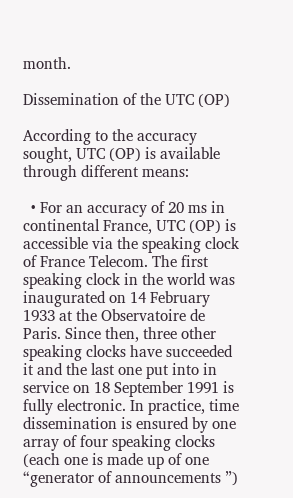month.

Dissemination of the UTC (OP)

According to the accuracy sought, UTC (OP) is available through different means:

  • For an accuracy of 20 ms in continental France, UTC (OP) is accessible via the speaking clock of France Telecom. The first speaking clock in the world was inaugurated on 14 February 1933 at the Observatoire de Paris. Since then, three other speaking clocks have succeeded it and the last one put into in service on 18 September 1991 is fully electronic. In practice, time dissemination is ensured by one array of four speaking clocks (each one is made up of one “generator of announcements ”)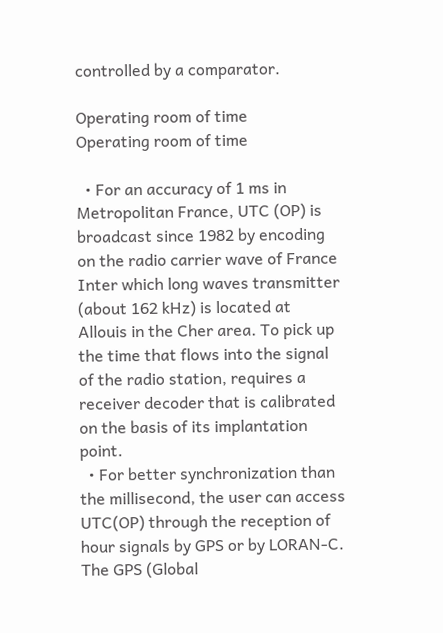controlled by a comparator.

Operating room of time
Operating room of time

  • For an accuracy of 1 ms in Metropolitan France, UTC (OP) is broadcast since 1982 by encoding on the radio carrier wave of France Inter which long waves transmitter (about 162 kHz) is located at Allouis in the Cher area. To pick up the time that flows into the signal of the radio station, requires a receiver decoder that is calibrated on the basis of its implantation point.
  • For better synchronization than the millisecond, the user can access UTC(OP) through the reception of hour signals by GPS or by LORAN-C. The GPS (Global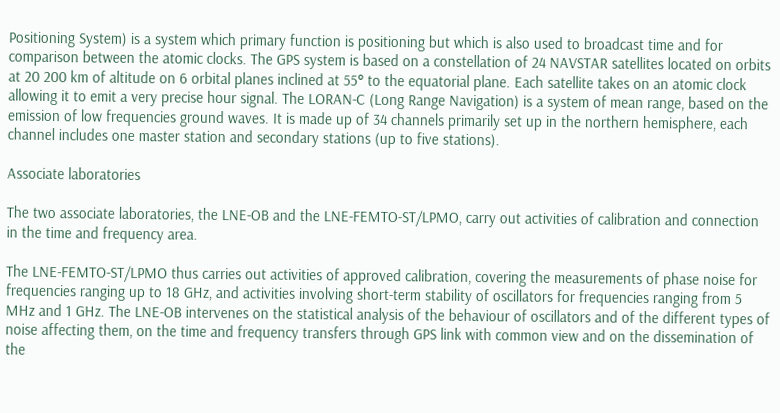Positioning System) is a system which primary function is positioning but which is also used to broadcast time and for comparison between the atomic clocks. The GPS system is based on a constellation of 24 NAVSTAR satellites located on orbits at 20 200 km of altitude on 6 orbital planes inclined at 55° to the equatorial plane. Each satellite takes on an atomic clock allowing it to emit a very precise hour signal. The LORAN-C (Long Range Navigation) is a system of mean range, based on the emission of low frequencies ground waves. It is made up of 34 channels primarily set up in the northern hemisphere, each channel includes one master station and secondary stations (up to five stations).

Associate laboratories

The two associate laboratories, the LNE-OB and the LNE-FEMTO-ST/LPMO, carry out activities of calibration and connection in the time and frequency area.

The LNE-FEMTO-ST/LPMO thus carries out activities of approved calibration, covering the measurements of phase noise for frequencies ranging up to 18 GHz, and activities involving short-term stability of oscillators for frequencies ranging from 5 MHz and 1 GHz. The LNE-OB intervenes on the statistical analysis of the behaviour of oscillators and of the different types of noise affecting them, on the time and frequency transfers through GPS link with common view and on the dissemination of the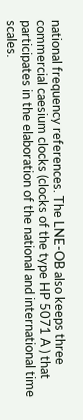national frequency references. The LNE-OB also keeps three commercial caesium clocks (clocks of the type HP 5071 A ) that participates in the elaboration of the national and international time scales.